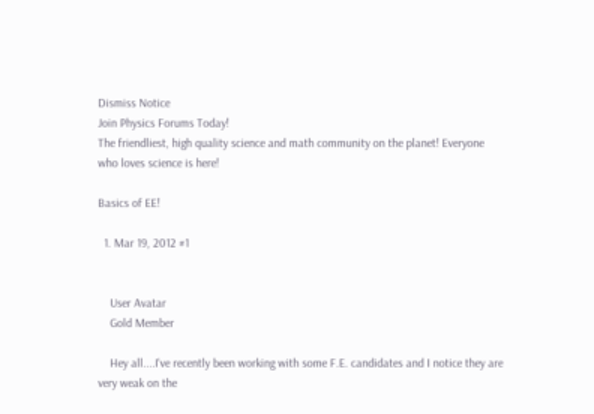Dismiss Notice
Join Physics Forums Today!
The friendliest, high quality science and math community on the planet! Everyone who loves science is here!

Basics of EE!

  1. Mar 19, 2012 #1


    User Avatar
    Gold Member

    Hey all....I've recently been working with some F.E. candidates and I notice they are very weak on the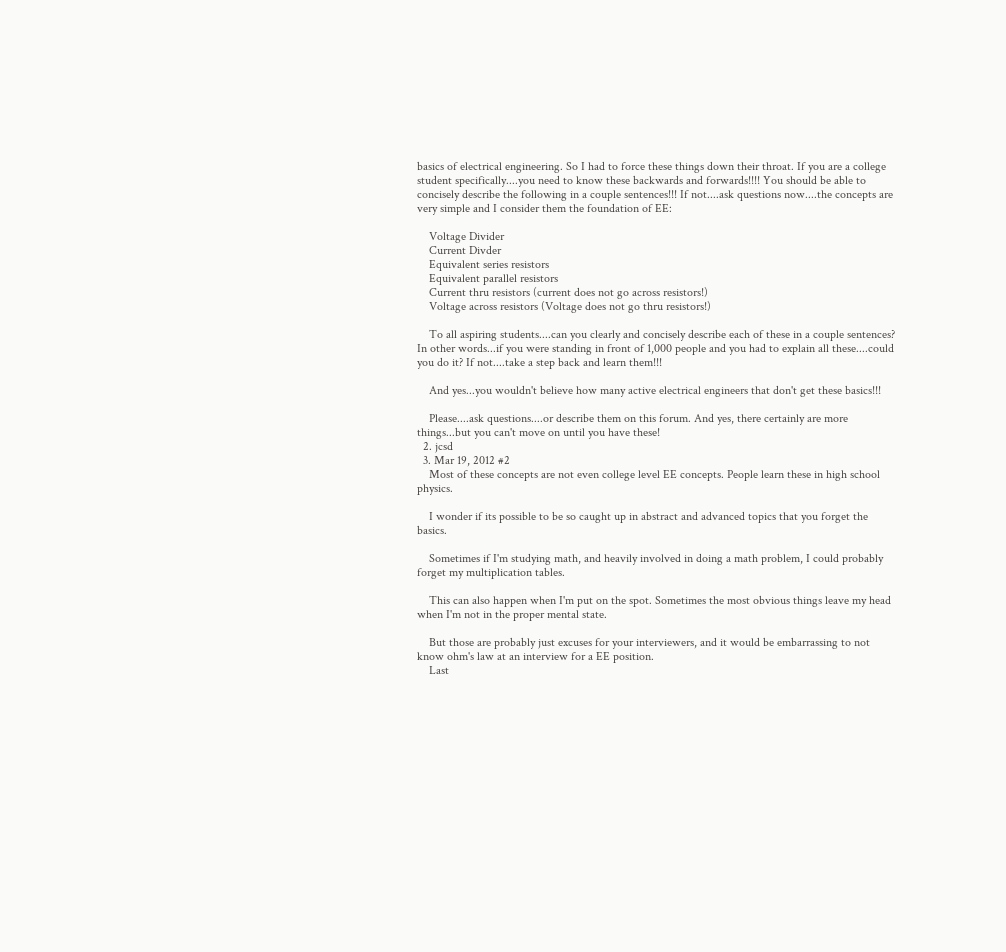basics of electrical engineering. So I had to force these things down their throat. If you are a college student specifically....you need to know these backwards and forwards!!!! You should be able to concisely describe the following in a couple sentences!!! If not....ask questions now....the concepts are very simple and I consider them the foundation of EE:

    Voltage Divider
    Current Divder
    Equivalent series resistors
    Equivalent parallel resistors
    Current thru resistors (current does not go across resistors!)
    Voltage across resistors (Voltage does not go thru resistors!)

    To all aspiring students....can you clearly and concisely describe each of these in a couple sentences? In other words...if you were standing in front of 1,000 people and you had to explain all these....could you do it? If not....take a step back and learn them!!!

    And yes...you wouldn't believe how many active electrical engineers that don't get these basics!!!

    Please....ask questions....or describe them on this forum. And yes, there certainly are more things...but you can't move on until you have these!
  2. jcsd
  3. Mar 19, 2012 #2
    Most of these concepts are not even college level EE concepts. People learn these in high school physics.

    I wonder if its possible to be so caught up in abstract and advanced topics that you forget the basics.

    Sometimes if I'm studying math, and heavily involved in doing a math problem, I could probably forget my multiplication tables.

    This can also happen when I'm put on the spot. Sometimes the most obvious things leave my head when I'm not in the proper mental state.

    But those are probably just excuses for your interviewers, and it would be embarrassing to not know ohm's law at an interview for a EE position.
    Last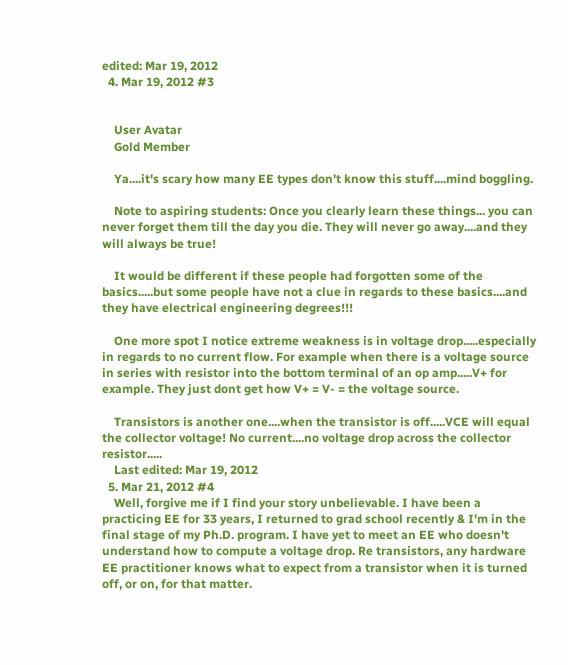edited: Mar 19, 2012
  4. Mar 19, 2012 #3


    User Avatar
    Gold Member

    Ya....it's scary how many EE types don't know this stuff....mind boggling.

    Note to aspiring students: Once you clearly learn these things... you can never forget them till the day you die. They will never go away....and they will always be true!

    It would be different if these people had forgotten some of the basics.....but some people have not a clue in regards to these basics....and they have electrical engineering degrees!!!

    One more spot I notice extreme weakness is in voltage drop.....especially in regards to no current flow. For example when there is a voltage source in series with resistor into the bottom terminal of an op amp.....V+ for example. They just dont get how V+ = V- = the voltage source.

    Transistors is another one....when the transistor is off.....VCE will equal the collector voltage! No current....no voltage drop across the collector resistor.....
    Last edited: Mar 19, 2012
  5. Mar 21, 2012 #4
    Well, forgive me if I find your story unbelievable. I have been a practicing EE for 33 years, I returned to grad school recently & I'm in the final stage of my Ph.D. program. I have yet to meet an EE who doesn't understand how to compute a voltage drop. Re transistors, any hardware EE practitioner knows what to expect from a transistor when it is turned off, or on, for that matter.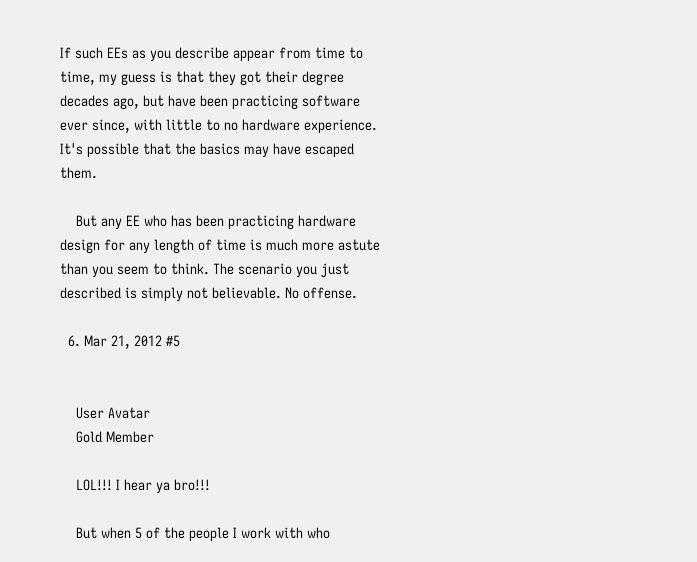If such EEs as you describe appear from time to time, my guess is that they got their degree decades ago, but have been practicing software ever since, with little to no hardware experience. It's possible that the basics may have escaped them.

    But any EE who has been practicing hardware design for any length of time is much more astute than you seem to think. The scenario you just described is simply not believable. No offense.

  6. Mar 21, 2012 #5


    User Avatar
    Gold Member

    LOL!!! I hear ya bro!!!

    But when 5 of the people I work with who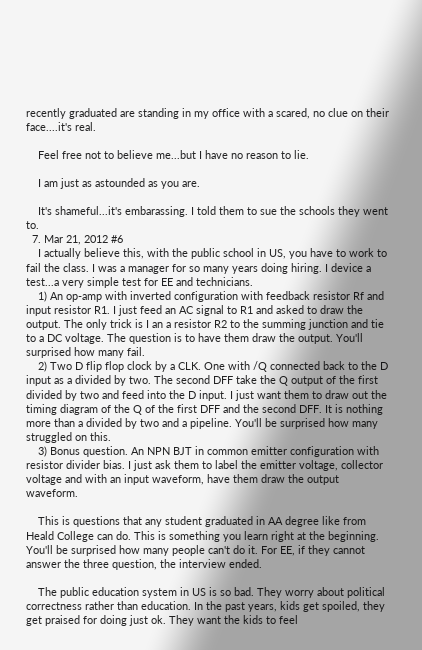recently graduated are standing in my office with a scared, no clue on their face....it's real.

    Feel free not to believe me...but I have no reason to lie.

    I am just as astounded as you are.

    It's shameful...it's embarassing. I told them to sue the schools they went to.
  7. Mar 21, 2012 #6
    I actually believe this, with the public school in US, you have to work to fail the class. I was a manager for so many years doing hiring. I device a test...a very simple test for EE and technicians.
    1) An op-amp with inverted configuration with feedback resistor Rf and input resistor R1. I just feed an AC signal to R1 and asked to draw the output. The only trick is I an a resistor R2 to the summing junction and tie to a DC voltage. The question is to have them draw the output. You'll surprised how many fail.
    2) Two D flip flop clock by a CLK. One with /Q connected back to the D input as a divided by two. The second DFF take the Q output of the first divided by two and feed into the D input. I just want them to draw out the timing diagram of the Q of the first DFF and the second DFF. It is nothing more than a divided by two and a pipeline. You'll be surprised how many struggled on this.
    3) Bonus question. An NPN BJT in common emitter configuration with resistor divider bias. I just ask them to label the emitter voltage, collector voltage and with an input waveform, have them draw the output waveform.

    This is questions that any student graduated in AA degree like from Heald College can do. This is something you learn right at the beginning. You'll be surprised how many people can't do it. For EE, if they cannot answer the three question, the interview ended.

    The public education system in US is so bad. They worry about political correctness rather than education. In the past years, kids get spoiled, they get praised for doing just ok. They want the kids to feel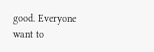good. Everyone want to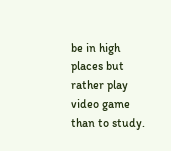be in high places but rather play video game than to study.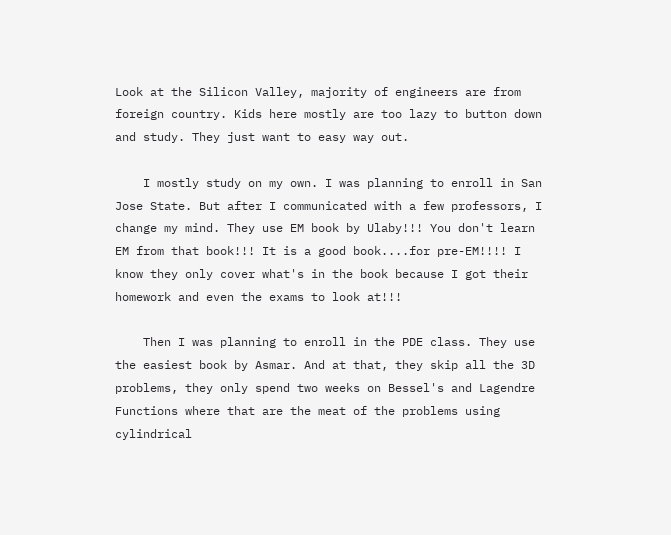Look at the Silicon Valley, majority of engineers are from foreign country. Kids here mostly are too lazy to button down and study. They just want to easy way out.

    I mostly study on my own. I was planning to enroll in San Jose State. But after I communicated with a few professors, I change my mind. They use EM book by Ulaby!!! You don't learn EM from that book!!! It is a good book....for pre-EM!!!! I know they only cover what's in the book because I got their homework and even the exams to look at!!!

    Then I was planning to enroll in the PDE class. They use the easiest book by Asmar. And at that, they skip all the 3D problems, they only spend two weeks on Bessel's and Lagendre Functions where that are the meat of the problems using cylindrical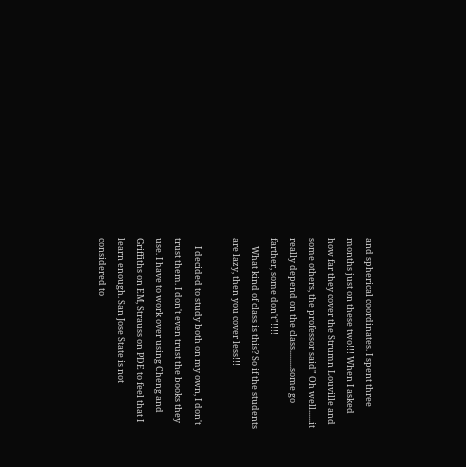and spherical coordinates. I spent three months just on these two!!! When I asked how far they cover the Strumn Louville and some others, the professor said" Oh well......it really depend on the class.........some go farther, some don't"!!!!
    What kind of class is this? So if the students are lazy, then you cover less!!!

    I decided to study both on my own, I don't trust them. I don't even trust the books they use. I have to work over using Cheng and Griffiths on EM, Strauss on PDE to feel that I learn enough. San Jose State is not considered to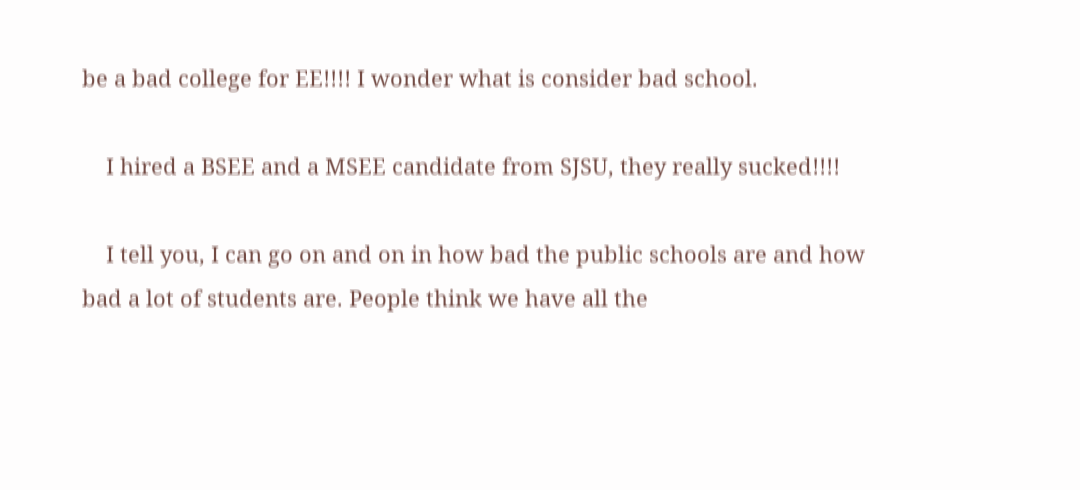be a bad college for EE!!!! I wonder what is consider bad school.

    I hired a BSEE and a MSEE candidate from SJSU, they really sucked!!!!

    I tell you, I can go on and on in how bad the public schools are and how bad a lot of students are. People think we have all the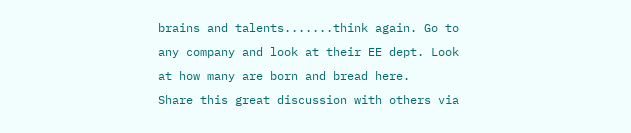brains and talents.......think again. Go to any company and look at their EE dept. Look at how many are born and bread here.
Share this great discussion with others via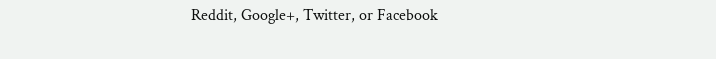Reddit, Google+, Twitter, or Facebook